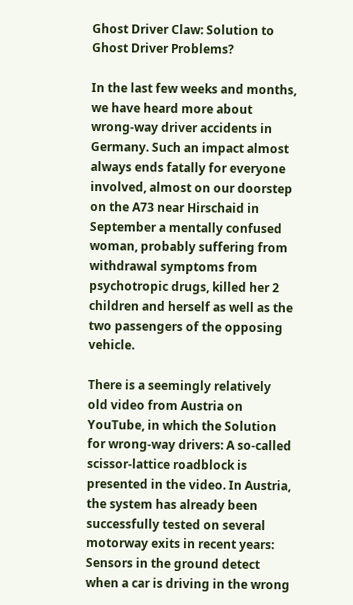Ghost Driver Claw: Solution to Ghost Driver Problems?

In the last few weeks and months, we have heard more about wrong-way driver accidents in Germany. Such an impact almost always ends fatally for everyone involved, almost on our doorstep on the A73 near Hirschaid in September a mentally confused woman, probably suffering from withdrawal symptoms from psychotropic drugs, killed her 2 children and herself as well as the two passengers of the opposing vehicle.

There is a seemingly relatively old video from Austria on YouTube, in which the Solution for wrong-way drivers: A so-called scissor-lattice roadblock is presented in the video. In Austria, the system has already been successfully tested on several motorway exits in recent years: Sensors in the ground detect when a car is driving in the wrong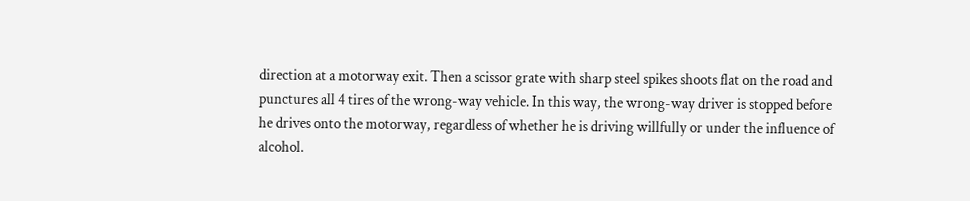direction at a motorway exit. Then a scissor grate with sharp steel spikes shoots flat on the road and punctures all 4 tires of the wrong-way vehicle. In this way, the wrong-way driver is stopped before he drives onto the motorway, regardless of whether he is driving willfully or under the influence of alcohol.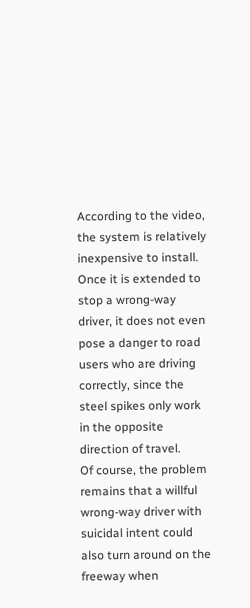According to the video, the system is relatively inexpensive to install. Once it is extended to stop a wrong-way driver, it does not even pose a danger to road users who are driving correctly, since the steel spikes only work in the opposite direction of travel.
Of course, the problem remains that a willful wrong-way driver with suicidal intent could also turn around on the freeway when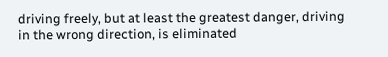driving freely, but at least the greatest danger, driving in the wrong direction, is eliminated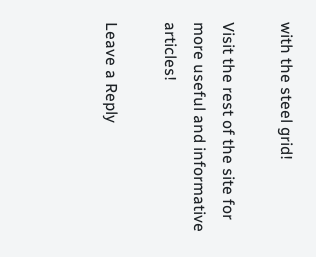with the steel grid!

Visit the rest of the site for more useful and informative articles!

Leave a Reply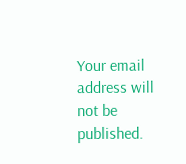Your email address will not be published.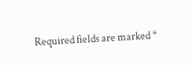Required fields are marked *